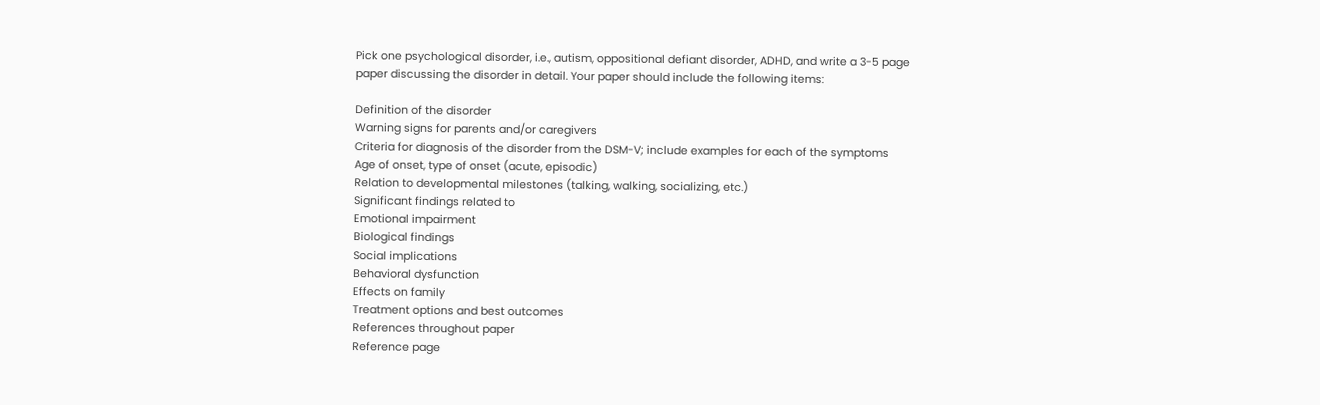Pick one psychological disorder, i.e., autism, oppositional defiant disorder, ADHD, and write a 3-5 page paper discussing the disorder in detail. Your paper should include the following items:

Definition of the disorder
Warning signs for parents and/or caregivers
Criteria for diagnosis of the disorder from the DSM-V; include examples for each of the symptoms
Age of onset, type of onset (acute, episodic)
Relation to developmental milestones (talking, walking, socializing, etc.)
Significant findings related to
Emotional impairment
Biological findings
Social implications
Behavioral dysfunction
Effects on family
Treatment options and best outcomes
References throughout paper
Reference page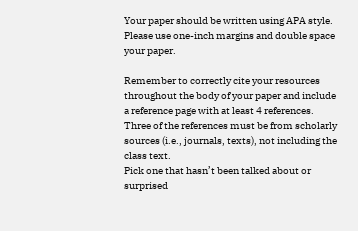Your paper should be written using APA style. Please use one-inch margins and double space your paper.

Remember to correctly cite your resources throughout the body of your paper and include a reference page with at least 4 references. Three of the references must be from scholarly sources (i.e., journals, texts), not including the class text.
Pick one that hasn’t been talked about or surprised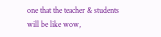one that the teacher & students will be like wow,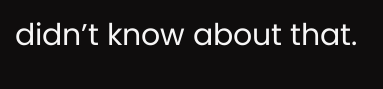didn’t know about that.